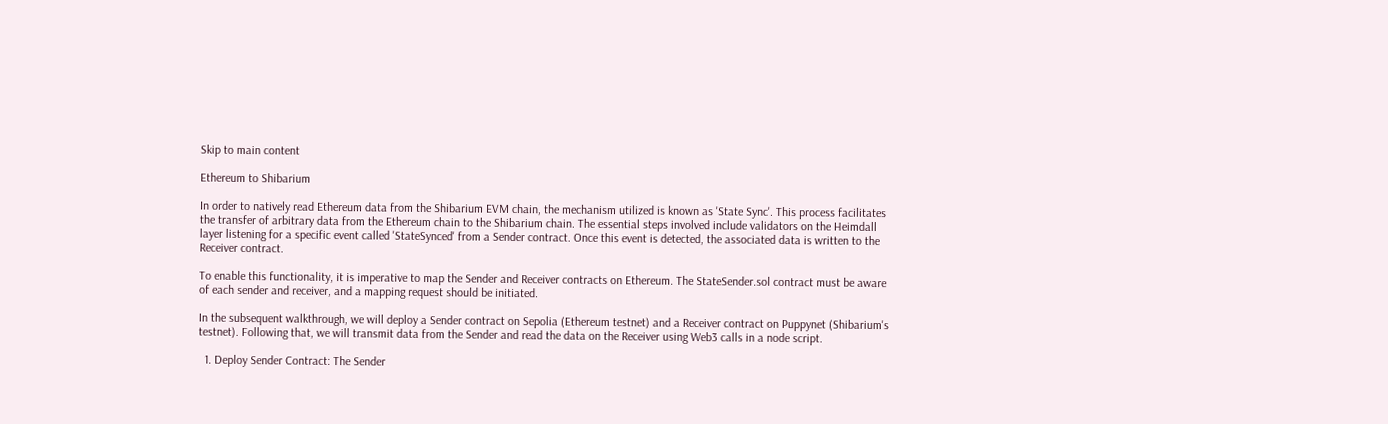Skip to main content

Ethereum to Shibarium

In order to natively read Ethereum data from the Shibarium EVM chain, the mechanism utilized is known as 'State Sync'. This process facilitates the transfer of arbitrary data from the Ethereum chain to the Shibarium chain. The essential steps involved include validators on the Heimdall layer listening for a specific event called 'StateSynced' from a Sender contract. Once this event is detected, the associated data is written to the Receiver contract.

To enable this functionality, it is imperative to map the Sender and Receiver contracts on Ethereum. The StateSender.sol contract must be aware of each sender and receiver, and a mapping request should be initiated.

In the subsequent walkthrough, we will deploy a Sender contract on Sepolia (Ethereum testnet) and a Receiver contract on Puppynet (Shibarium's testnet). Following that, we will transmit data from the Sender and read the data on the Receiver using Web3 calls in a node script.

  1. Deploy Sender Contract: The Sender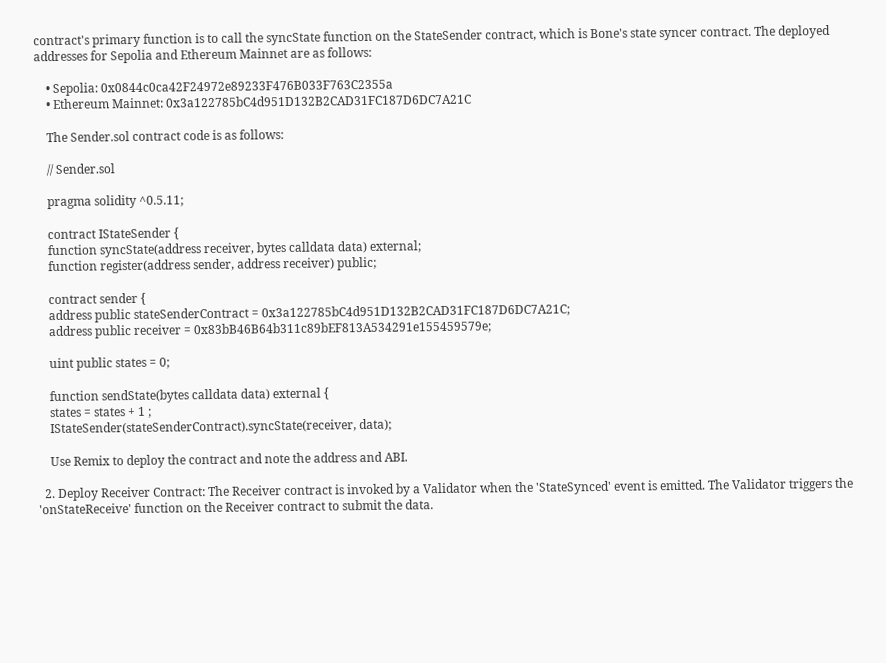contract's primary function is to call the syncState function on the StateSender contract, which is Bone's state syncer contract. The deployed addresses for Sepolia and Ethereum Mainnet are as follows:

    • Sepolia: 0x0844c0ca42F24972e89233F476B033F763C2355a
    • Ethereum Mainnet: 0x3a122785bC4d951D132B2CAD31FC187D6DC7A21C

    The Sender.sol contract code is as follows:

    // Sender.sol

    pragma solidity ^0.5.11;

    contract IStateSender {
    function syncState(address receiver, bytes calldata data) external;
    function register(address sender, address receiver) public;

    contract sender {
    address public stateSenderContract = 0x3a122785bC4d951D132B2CAD31FC187D6DC7A21C;
    address public receiver = 0x83bB46B64b311c89bEF813A534291e155459579e;

    uint public states = 0;

    function sendState(bytes calldata data) external {
    states = states + 1 ;
    IStateSender(stateSenderContract).syncState(receiver, data);

    Use Remix to deploy the contract and note the address and ABI.

  2. Deploy Receiver Contract: The Receiver contract is invoked by a Validator when the 'StateSynced' event is emitted. The Validator triggers the 'onStateReceive' function on the Receiver contract to submit the data.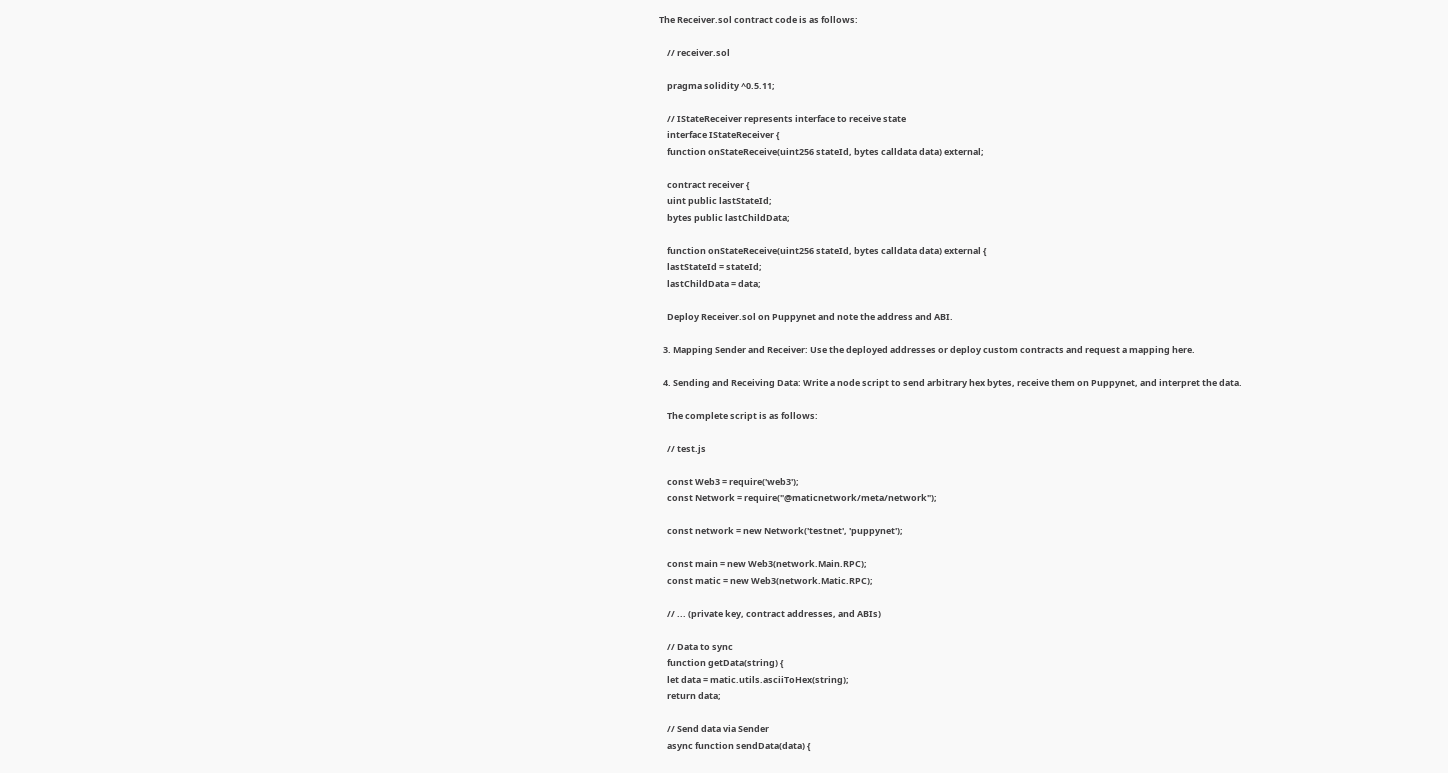The Receiver.sol contract code is as follows:

    // receiver.sol

    pragma solidity ^0.5.11;

    // IStateReceiver represents interface to receive state
    interface IStateReceiver {
    function onStateReceive(uint256 stateId, bytes calldata data) external;

    contract receiver {
    uint public lastStateId;
    bytes public lastChildData;

    function onStateReceive(uint256 stateId, bytes calldata data) external {
    lastStateId = stateId;
    lastChildData = data;

    Deploy Receiver.sol on Puppynet and note the address and ABI.

  3. Mapping Sender and Receiver: Use the deployed addresses or deploy custom contracts and request a mapping here.

  4. Sending and Receiving Data: Write a node script to send arbitrary hex bytes, receive them on Puppynet, and interpret the data.

    The complete script is as follows:

    // test.js

    const Web3 = require('web3');
    const Network = require("@maticnetwork/meta/network");

    const network = new Network('testnet', 'puppynet');

    const main = new Web3(network.Main.RPC);
    const matic = new Web3(network.Matic.RPC);

    // ... (private key, contract addresses, and ABIs)

    // Data to sync
    function getData(string) {
    let data = matic.utils.asciiToHex(string);
    return data;

    // Send data via Sender
    async function sendData(data) {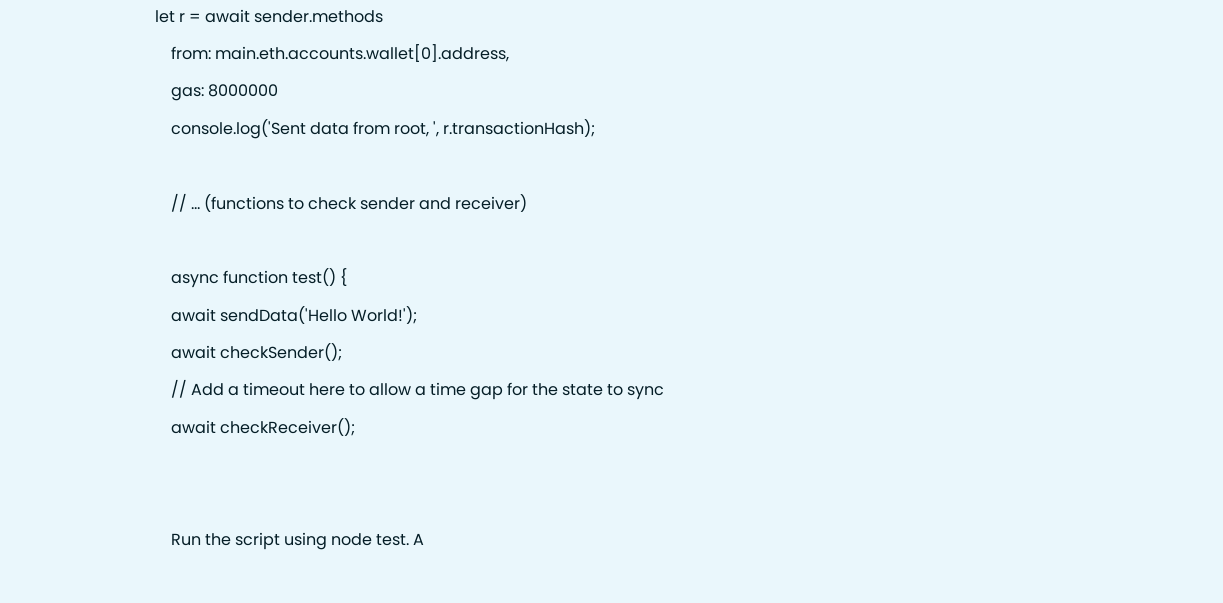let r = await sender.methods
    from: main.eth.accounts.wallet[0].address,
    gas: 8000000
    console.log('Sent data from root, ', r.transactionHash);

    // ... (functions to check sender and receiver)

    async function test() {
    await sendData('Hello World!');
    await checkSender();
    // Add a timeout here to allow a time gap for the state to sync
    await checkReceiver();


    Run the script using node test. A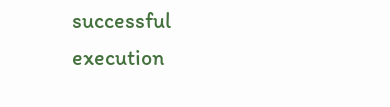successful execution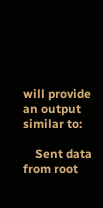will provide an output similar to:

    Sent data from root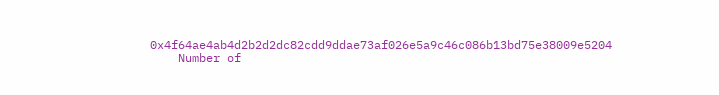0x4f64ae4ab4d2b2d2dc82cdd9ddae73af026e5a9c46c086b13bd75e38009e5204
    Number of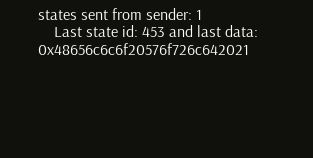states sent from sender: 1
    Last state id: 453 and last data: 0x48656c6c6f20576f726c642021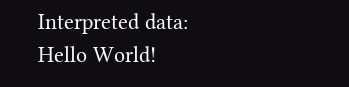Interpreted data: Hello World!